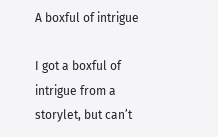A boxful of intrigue

I got a boxful of intrigue from a storylet, but can’t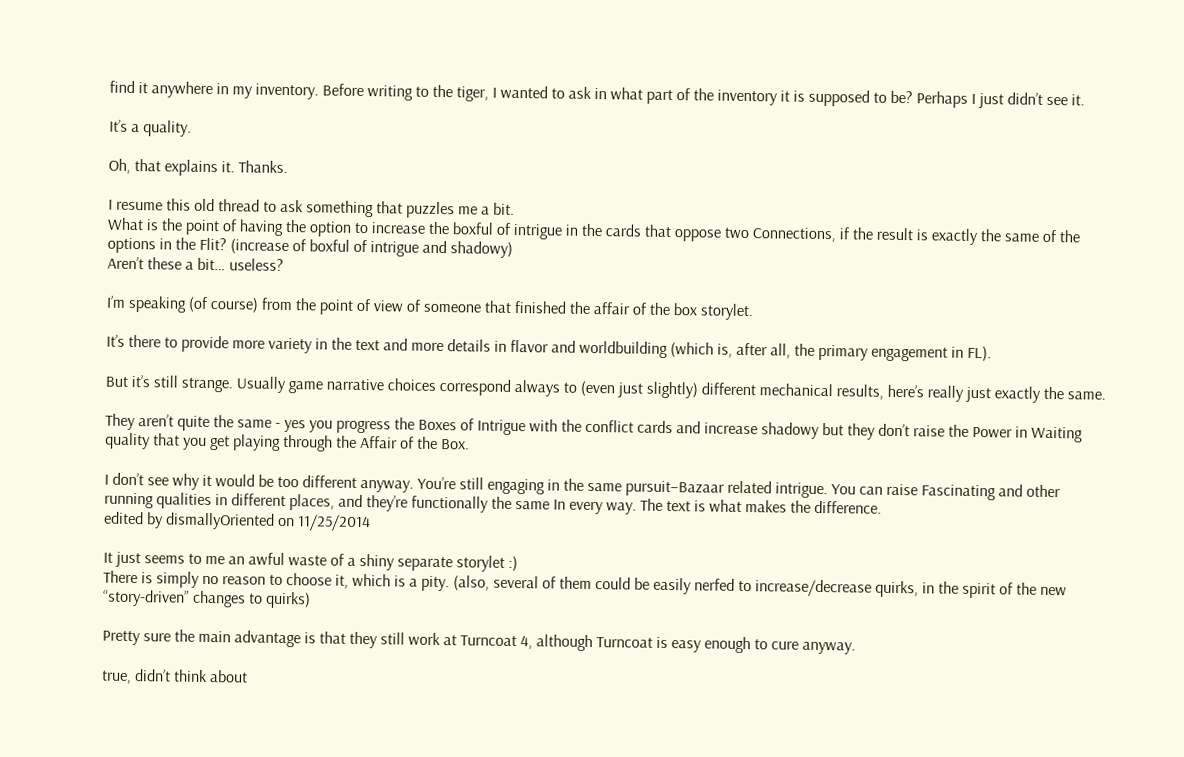find it anywhere in my inventory. Before writing to the tiger, I wanted to ask in what part of the inventory it is supposed to be? Perhaps I just didn’t see it.

It’s a quality.

Oh, that explains it. Thanks.

I resume this old thread to ask something that puzzles me a bit.
What is the point of having the option to increase the boxful of intrigue in the cards that oppose two Connections, if the result is exactly the same of the options in the Flit? (increase of boxful of intrigue and shadowy)
Aren’t these a bit… useless?

I’m speaking (of course) from the point of view of someone that finished the affair of the box storylet.

It’s there to provide more variety in the text and more details in flavor and worldbuilding (which is, after all, the primary engagement in FL).

But it’s still strange. Usually game narrative choices correspond always to (even just slightly) different mechanical results, here’s really just exactly the same.

They aren’t quite the same - yes you progress the Boxes of Intrigue with the conflict cards and increase shadowy but they don’t raise the Power in Waiting quality that you get playing through the Affair of the Box.

I don’t see why it would be too different anyway. You’re still engaging in the same pursuit–Bazaar related intrigue. You can raise Fascinating and other running qualities in different places, and they’re functionally the same In every way. The text is what makes the difference.
edited by dismallyOriented on 11/25/2014

It just seems to me an awful waste of a shiny separate storylet :)
There is simply no reason to choose it, which is a pity. (also, several of them could be easily nerfed to increase/decrease quirks, in the spirit of the new “story-driven” changes to quirks)

Pretty sure the main advantage is that they still work at Turncoat 4, although Turncoat is easy enough to cure anyway.

true, didn’t think about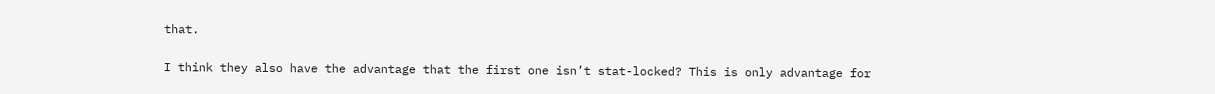that.

I think they also have the advantage that the first one isn’t stat-locked? This is only advantage for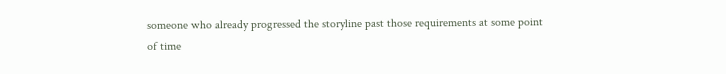someone who already progressed the storyline past those requirements at some point of time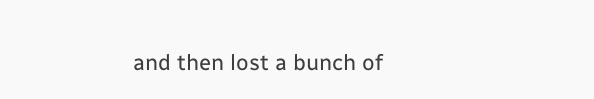and then lost a bunch of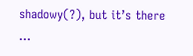shadowy(?), but it’s there …